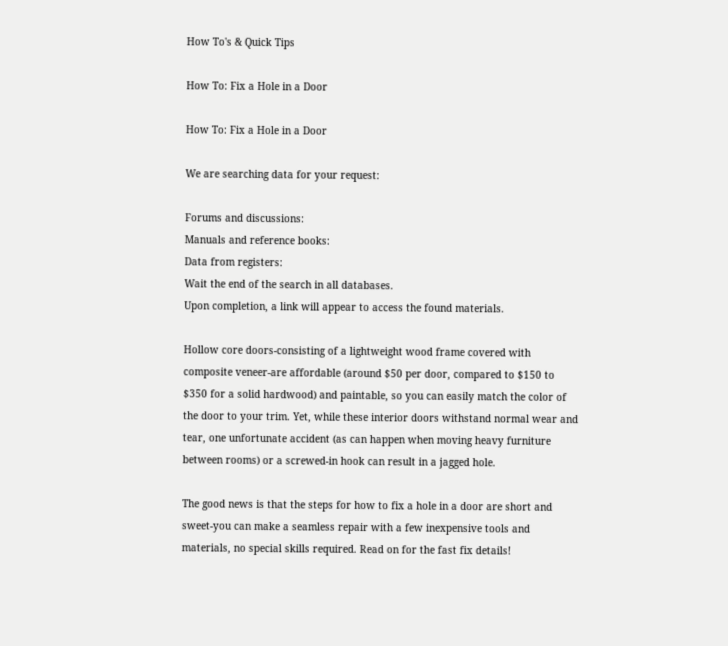How To's & Quick Tips

How To: Fix a Hole in a Door

How To: Fix a Hole in a Door

We are searching data for your request:

Forums and discussions:
Manuals and reference books:
Data from registers:
Wait the end of the search in all databases.
Upon completion, a link will appear to access the found materials.

Hollow core doors-consisting of a lightweight wood frame covered with composite veneer-are affordable (around $50 per door, compared to $150 to $350 for a solid hardwood) and paintable, so you can easily match the color of the door to your trim. Yet, while these interior doors withstand normal wear and tear, one unfortunate accident (as can happen when moving heavy furniture between rooms) or a screwed-in hook can result in a jagged hole.

The good news is that the steps for how to fix a hole in a door are short and sweet-you can make a seamless repair with a few inexpensive tools and materials, no special skills required. Read on for the fast fix details!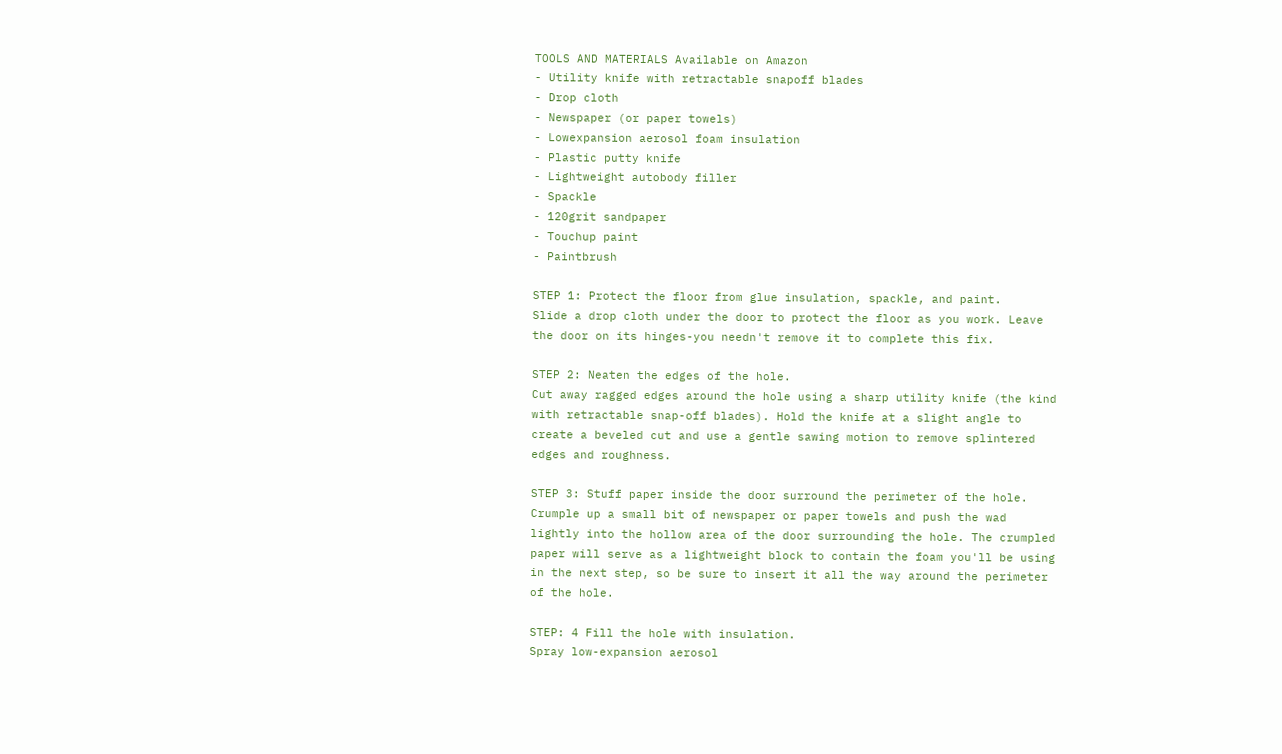TOOLS AND MATERIALS Available on Amazon
- Utility knife with retractable snapoff blades
- Drop cloth
- Newspaper (or paper towels)
- Lowexpansion aerosol foam insulation
- Plastic putty knife
- Lightweight autobody filler
- Spackle
- 120grit sandpaper
- Touchup paint
- Paintbrush

STEP 1: Protect the floor from glue insulation, spackle, and paint.
Slide a drop cloth under the door to protect the floor as you work. Leave the door on its hinges-you needn't remove it to complete this fix.

STEP 2: Neaten the edges of the hole.
Cut away ragged edges around the hole using a sharp utility knife (the kind with retractable snap-off blades). Hold the knife at a slight angle to create a beveled cut and use a gentle sawing motion to remove splintered edges and roughness.

STEP 3: Stuff paper inside the door surround the perimeter of the hole.
Crumple up a small bit of newspaper or paper towels and push the wad lightly into the hollow area of the door surrounding the hole. The crumpled paper will serve as a lightweight block to contain the foam you'll be using in the next step, so be sure to insert it all the way around the perimeter of the hole.

STEP: 4 Fill the hole with insulation.
Spray low-expansion aerosol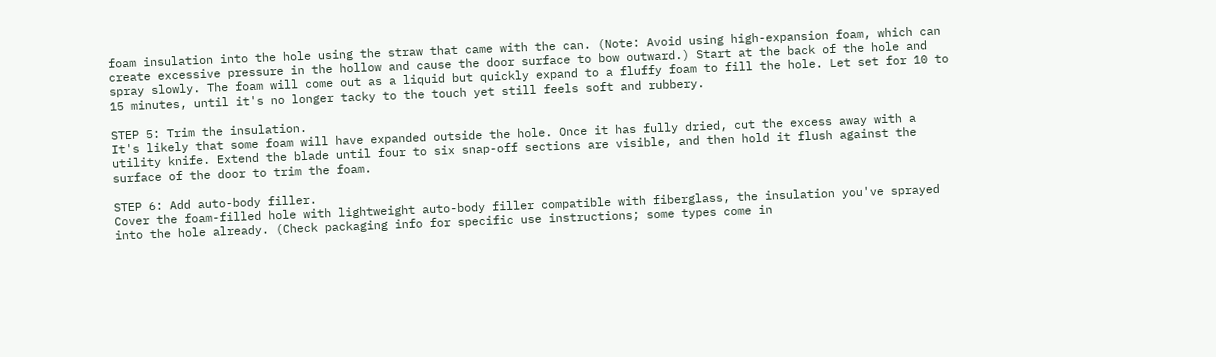foam insulation into the hole using the straw that came with the can. (Note: Avoid using high-expansion foam, which can create excessive pressure in the hollow and cause the door surface to bow outward.) Start at the back of the hole and spray slowly. The foam will come out as a liquid but quickly expand to a fluffy foam to fill the hole. Let set for 10 to 15 minutes, until it's no longer tacky to the touch yet still feels soft and rubbery.

STEP 5: Trim the insulation.
It's likely that some foam will have expanded outside the hole. Once it has fully dried, cut the excess away with a utility knife. Extend the blade until four to six snap-off sections are visible, and then hold it flush against the surface of the door to trim the foam.

STEP 6: Add auto-body filler.
Cover the foam-filled hole with lightweight auto-body filler compatible with fiberglass, the insulation you've sprayed into the hole already. (Check packaging info for specific use instructions; some types come in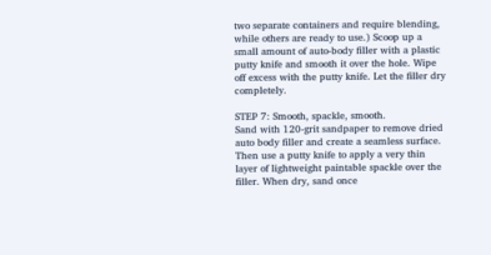two separate containers and require blending, while others are ready to use.) Scoop up a small amount of auto-body filler with a plastic putty knife and smooth it over the hole. Wipe off excess with the putty knife. Let the filler dry completely.

STEP 7: Smooth, spackle, smooth.
Sand with 120-grit sandpaper to remove dried auto body filler and create a seamless surface. Then use a putty knife to apply a very thin layer of lightweight paintable spackle over the filler. When dry, sand once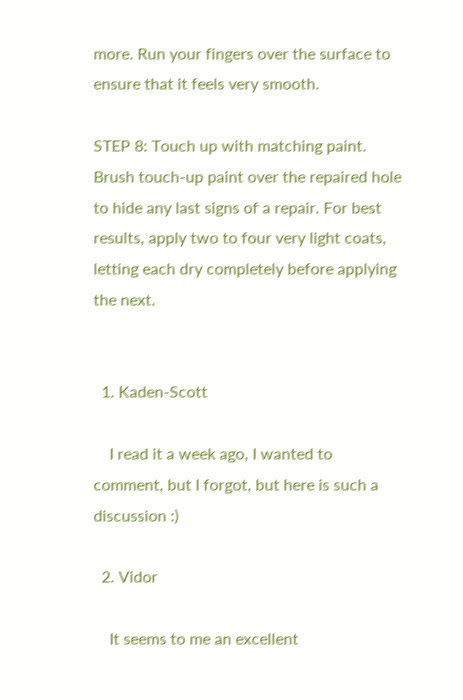more. Run your fingers over the surface to ensure that it feels very smooth.

STEP 8: Touch up with matching paint.
Brush touch-up paint over the repaired hole to hide any last signs of a repair. For best results, apply two to four very light coats, letting each dry completely before applying the next.


  1. Kaden-Scott

    I read it a week ago, I wanted to comment, but I forgot, but here is such a discussion :)

  2. Vidor

    It seems to me an excellent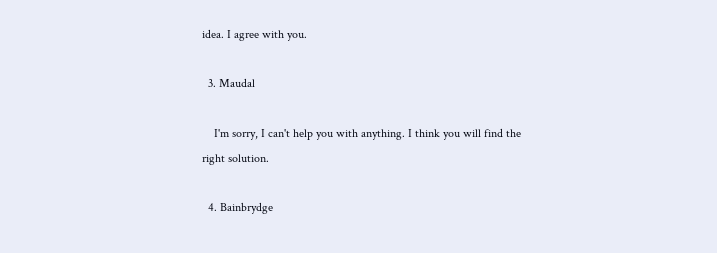idea. I agree with you.

  3. Maudal

    I'm sorry, I can't help you with anything. I think you will find the right solution.

  4. Bainbrydge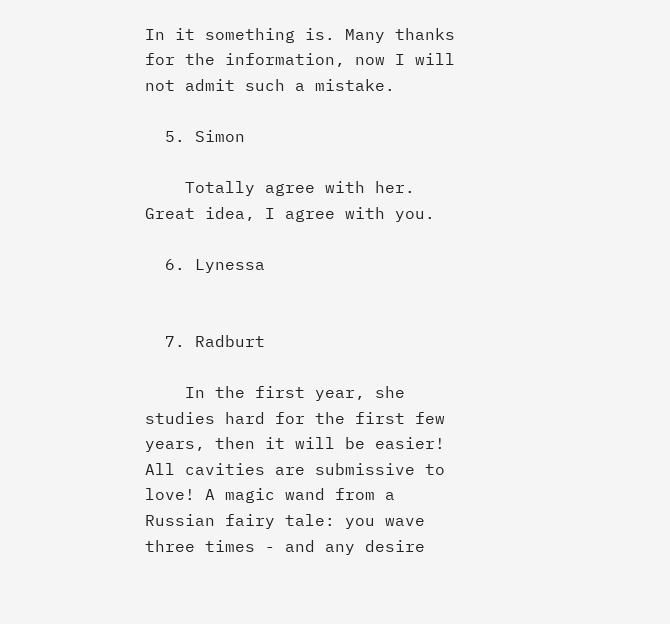In it something is. Many thanks for the information, now I will not admit such a mistake.

  5. Simon

    Totally agree with her. Great idea, I agree with you.

  6. Lynessa


  7. Radburt

    In the first year, she studies hard for the first few years, then it will be easier! All cavities are submissive to love! A magic wand from a Russian fairy tale: you wave three times - and any desire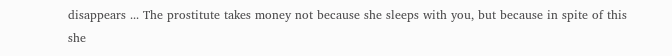disappears ... The prostitute takes money not because she sleeps with you, but because in spite of this she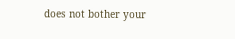does not bother your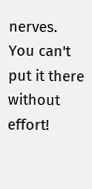nerves. You can't put it there without effort!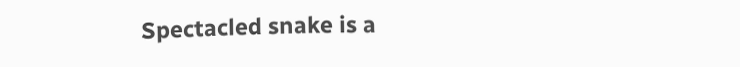Spectacled snake is a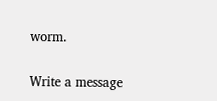worm.

Write a message